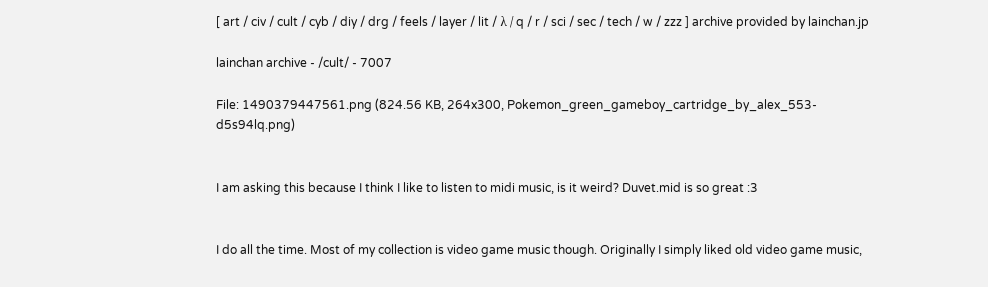[ art / civ / cult / cyb / diy / drg / feels / layer / lit / λ / q / r / sci / sec / tech / w / zzz ] archive provided by lainchan.jp

lainchan archive - /cult/ - 7007

File: 1490379447561.png (824.56 KB, 264x300, Pokemon_green_gameboy_cartridge_by_alex_553-d5s94lq.png)


I am asking this because I think I like to listen to midi music, is it weird? Duvet.mid is so great :3


I do all the time. Most of my collection is video game music though. Originally I simply liked old video game music,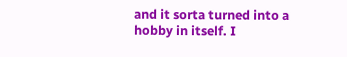and it sorta turned into a hobby in itself. I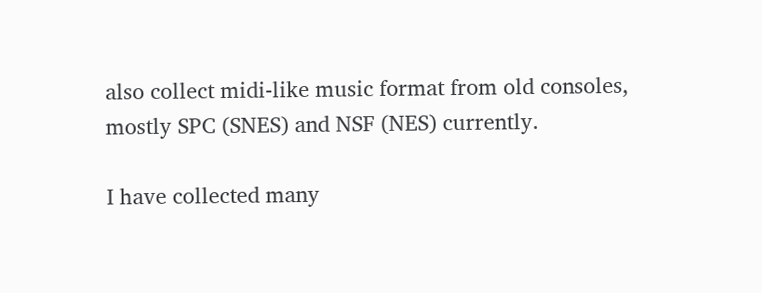also collect midi-like music format from old consoles, mostly SPC (SNES) and NSF (NES) currently.

I have collected many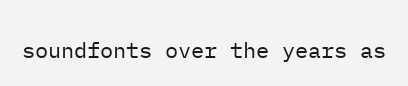soundfonts over the years as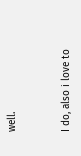well.


I do, also i love to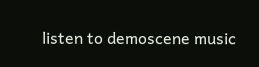listen to demoscene music